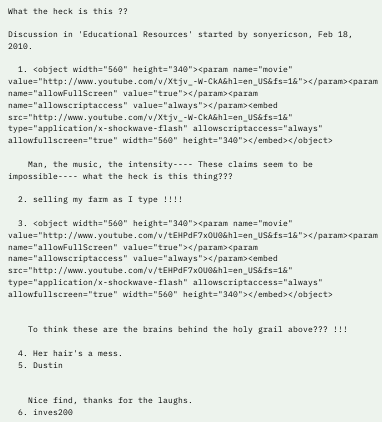What the heck is this ??

Discussion in 'Educational Resources' started by sonyericson, Feb 18, 2010.

  1. <object width="560" height="340"><param name="movie" value="http://www.youtube.com/v/Xtjv_-W-CkA&hl=en_US&fs=1&"></param><param name="allowFullScreen" value="true"></param><param name="allowscriptaccess" value="always"></param><embed src="http://www.youtube.com/v/Xtjv_-W-CkA&hl=en_US&fs=1&" type="application/x-shockwave-flash" allowscriptaccess="always" allowfullscreen="true" width="560" height="340"></embed></object>

    Man, the music, the intensity---- These claims seem to be impossible---- what the heck is this thing???

  2. selling my farm as I type !!!!

  3. <object width="560" height="340"><param name="movie" value="http://www.youtube.com/v/tEHPdF7xOU0&hl=en_US&fs=1&"></param><param name="allowFullScreen" value="true"></param><param name="allowscriptaccess" value="always"></param><embed src="http://www.youtube.com/v/tEHPdF7xOU0&hl=en_US&fs=1&" type="application/x-shockwave-flash" allowscriptaccess="always" allowfullscreen="true" width="560" height="340"></embed></object>


    To think these are the brains behind the holy grail above??? !!!

  4. Her hair's a mess.
  5. Dustin


    Nice find, thanks for the laughs.
  6. inves200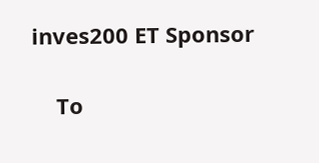inves200 ET Sponsor

    To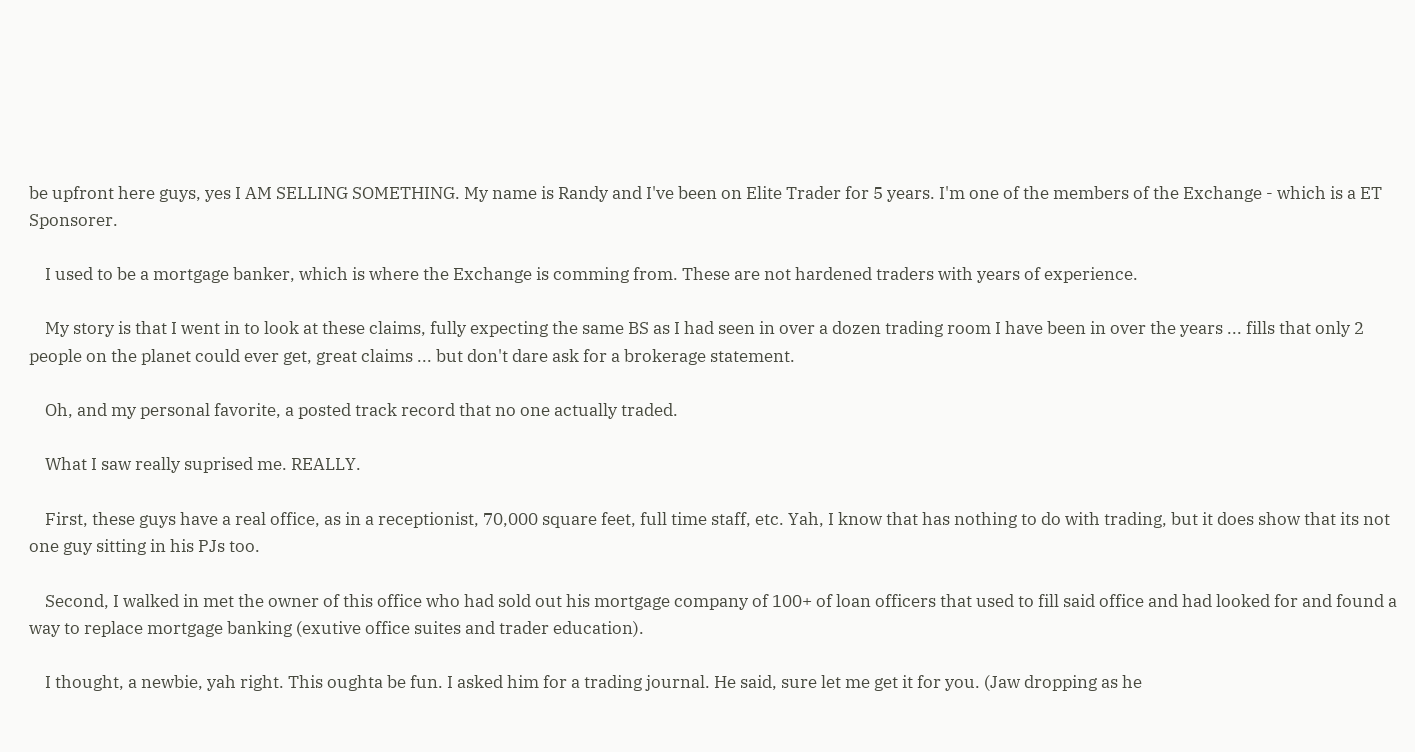be upfront here guys, yes I AM SELLING SOMETHING. My name is Randy and I've been on Elite Trader for 5 years. I'm one of the members of the Exchange - which is a ET Sponsorer.

    I used to be a mortgage banker, which is where the Exchange is comming from. These are not hardened traders with years of experience.

    My story is that I went in to look at these claims, fully expecting the same BS as I had seen in over a dozen trading room I have been in over the years ... fills that only 2 people on the planet could ever get, great claims ... but don't dare ask for a brokerage statement.

    Oh, and my personal favorite, a posted track record that no one actually traded.

    What I saw really suprised me. REALLY.

    First, these guys have a real office, as in a receptionist, 70,000 square feet, full time staff, etc. Yah, I know that has nothing to do with trading, but it does show that its not one guy sitting in his PJs too.

    Second, I walked in met the owner of this office who had sold out his mortgage company of 100+ of loan officers that used to fill said office and had looked for and found a way to replace mortgage banking (exutive office suites and trader education).

    I thought, a newbie, yah right. This oughta be fun. I asked him for a trading journal. He said, sure let me get it for you. (Jaw dropping as he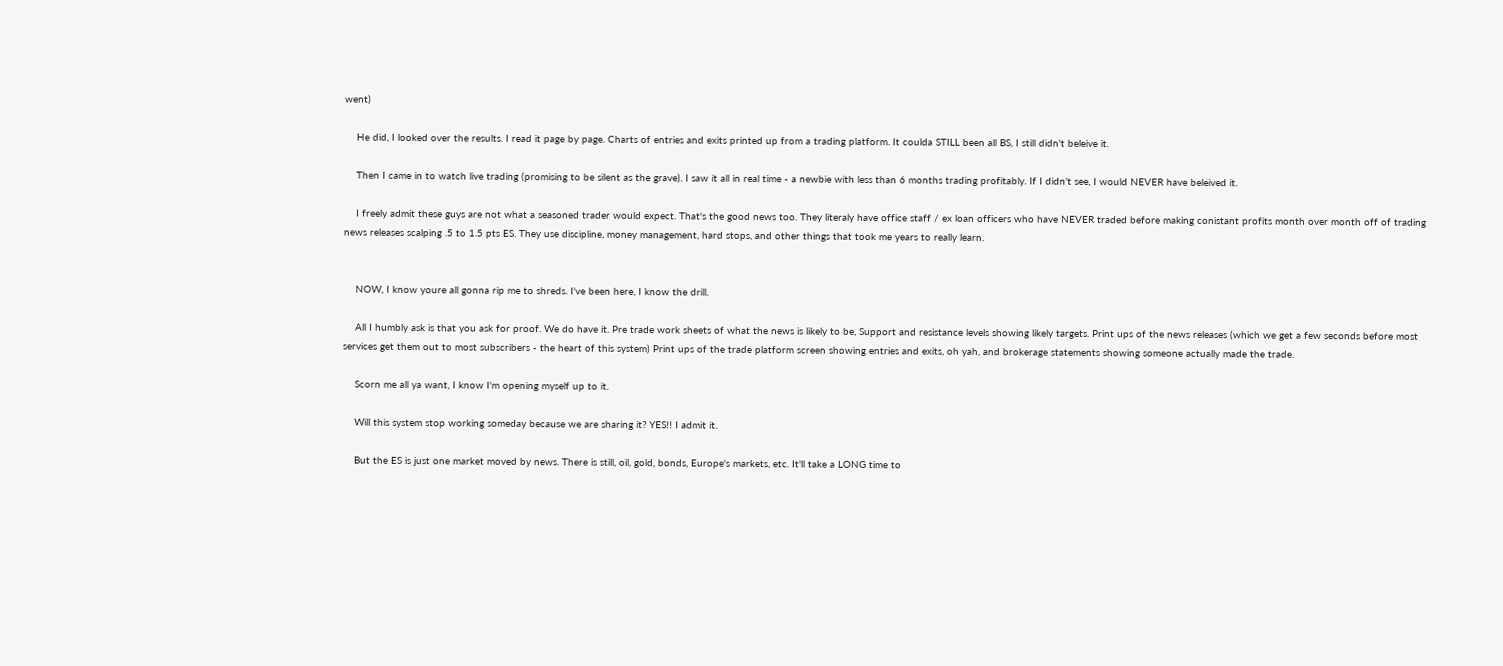went)

    He did, I looked over the results. I read it page by page. Charts of entries and exits printed up from a trading platform. It coulda STILL been all BS, I still didn't beleive it.

    Then I came in to watch live trading (promising to be silent as the grave). I saw it all in real time - a newbie with less than 6 months trading profitably. If I didn't see, I would NEVER have beleived it.

    I freely admit these guys are not what a seasoned trader would expect. That's the good news too. They literaly have office staff / ex loan officers who have NEVER traded before making conistant profits month over month off of trading news releases scalping .5 to 1.5 pts ES. They use discipline, money management, hard stops, and other things that took me years to really learn.


    NOW, I know youre all gonna rip me to shreds. I've been here, I know the drill.

    All I humbly ask is that you ask for proof. We do have it. Pre trade work sheets of what the news is likely to be, Support and resistance levels showing likely targets. Print ups of the news releases (which we get a few seconds before most services get them out to most subscribers - the heart of this system) Print ups of the trade platform screen showing entries and exits, oh yah, and brokerage statements showing someone actually made the trade.

    Scorn me all ya want, I know I'm opening myself up to it.

    Will this system stop working someday because we are sharing it? YES!! I admit it.

    But the ES is just one market moved by news. There is still, oil, gold, bonds, Europe's markets, etc. It'll take a LONG time to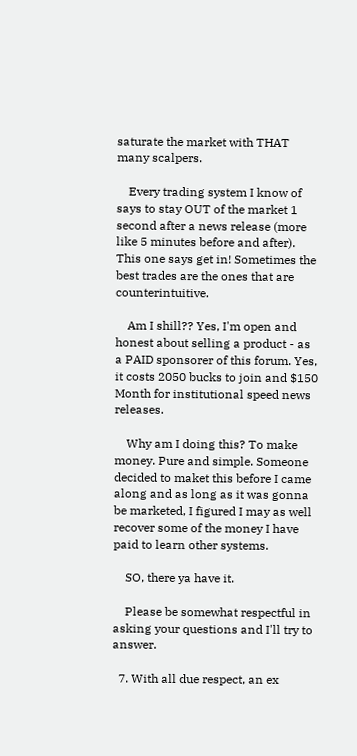saturate the market with THAT many scalpers.

    Every trading system I know of says to stay OUT of the market 1 second after a news release (more like 5 minutes before and after). This one says get in! Sometimes the best trades are the ones that are counterintuitive.

    Am I shill?? Yes, I'm open and honest about selling a product - as a PAID sponsorer of this forum. Yes, it costs 2050 bucks to join and $150 Month for institutional speed news releases.

    Why am I doing this? To make money. Pure and simple. Someone decided to maket this before I came along and as long as it was gonna be marketed, I figured I may as well recover some of the money I have paid to learn other systems.

    SO, there ya have it.

    Please be somewhat respectful in asking your questions and I'll try to answer.

  7. With all due respect, an ex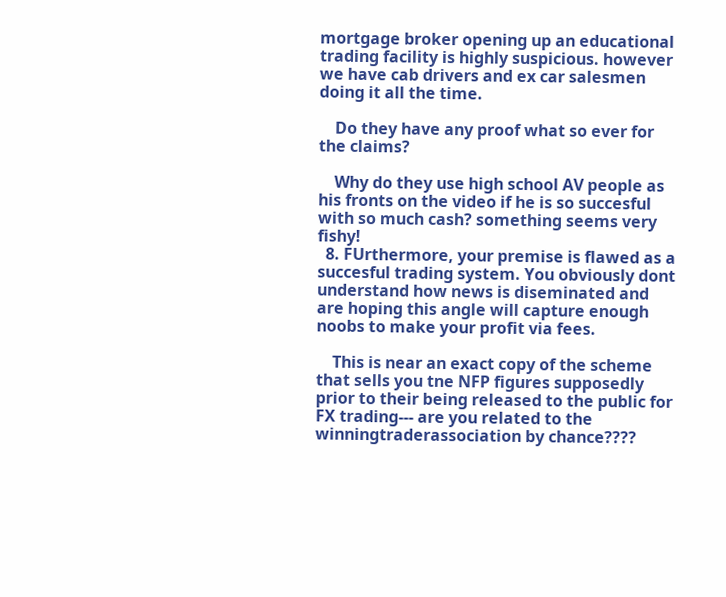mortgage broker opening up an educational trading facility is highly suspicious. however we have cab drivers and ex car salesmen doing it all the time.

    Do they have any proof what so ever for the claims?

    Why do they use high school AV people as his fronts on the video if he is so succesful with so much cash? something seems very fishy!
  8. FUrthermore, your premise is flawed as a succesful trading system. You obviously dont understand how news is diseminated and are hoping this angle will capture enough noobs to make your profit via fees.

    This is near an exact copy of the scheme that sells you tne NFP figures supposedly prior to their being released to the public for FX trading--- are you related to the winningtraderassociation by chance????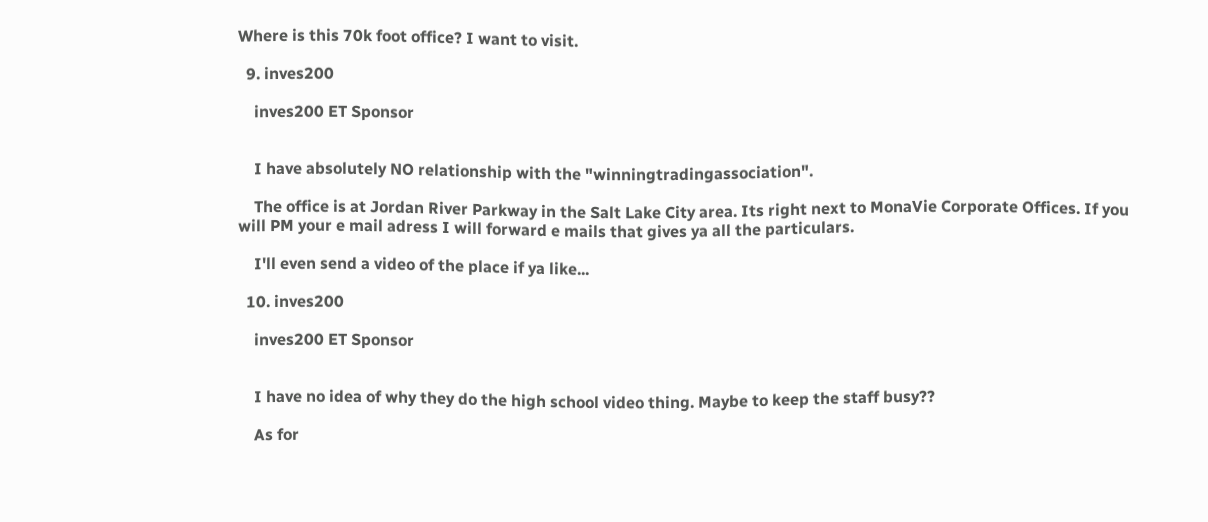Where is this 70k foot office? I want to visit.

  9. inves200

    inves200 ET Sponsor


    I have absolutely NO relationship with the "winningtradingassociation".

    The office is at Jordan River Parkway in the Salt Lake City area. Its right next to MonaVie Corporate Offices. If you will PM your e mail adress I will forward e mails that gives ya all the particulars.

    I'll even send a video of the place if ya like...

  10. inves200

    inves200 ET Sponsor


    I have no idea of why they do the high school video thing. Maybe to keep the staff busy??

    As for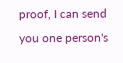proof, I can send you one person's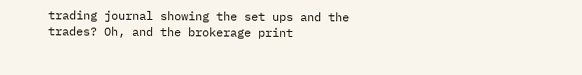trading journal showing the set ups and the trades? Oh, and the brokerage print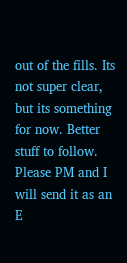out of the fills. Its not super clear, but its something for now. Better stuff to follow. Please PM and I will send it as an E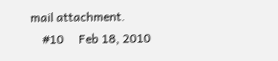mail attachment.
    #10     Feb 18, 2010